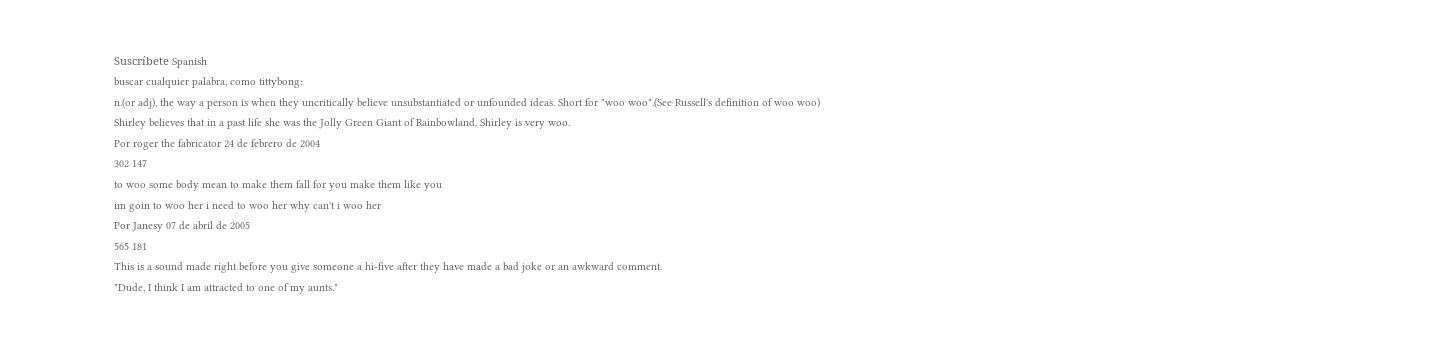Suscríbete Spanish
buscar cualquier palabra, como tittybong:
n.(or adj), the way a person is when they uncritically believe unsubstantiated or unfounded ideas. Short for "woo woo".(See Russell's definition of woo woo)
Shirley believes that in a past life she was the Jolly Green Giant of Rainbowland. Shirley is very woo.
Por roger the fabricator 24 de febrero de 2004
302 147
to woo some body mean to make them fall for you make them like you
im goin to woo her i need to woo her why can't i woo her
Por Janesy 07 de abril de 2005
565 181
This is a sound made right before you give someone a hi-five after they have made a bad joke or an awkward comment.
"Dude, I think I am attracted to one of my aunts."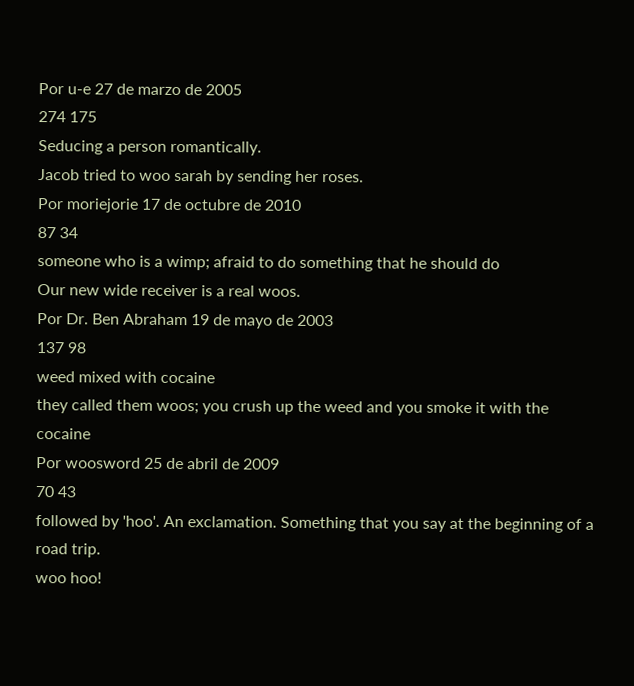Por u-e 27 de marzo de 2005
274 175
Seducing a person romantically.
Jacob tried to woo sarah by sending her roses.
Por moriejorie 17 de octubre de 2010
87 34
someone who is a wimp; afraid to do something that he should do
Our new wide receiver is a real woos.
Por Dr. Ben Abraham 19 de mayo de 2003
137 98
weed mixed with cocaine
they called them woos; you crush up the weed and you smoke it with the cocaine
Por woosword 25 de abril de 2009
70 43
followed by 'hoo'. An exclamation. Something that you say at the beginning of a road trip.
woo hoo!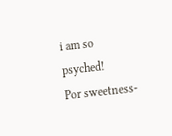i am so psyched!
Por sweetness-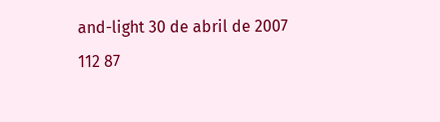and-light 30 de abril de 2007
112 87